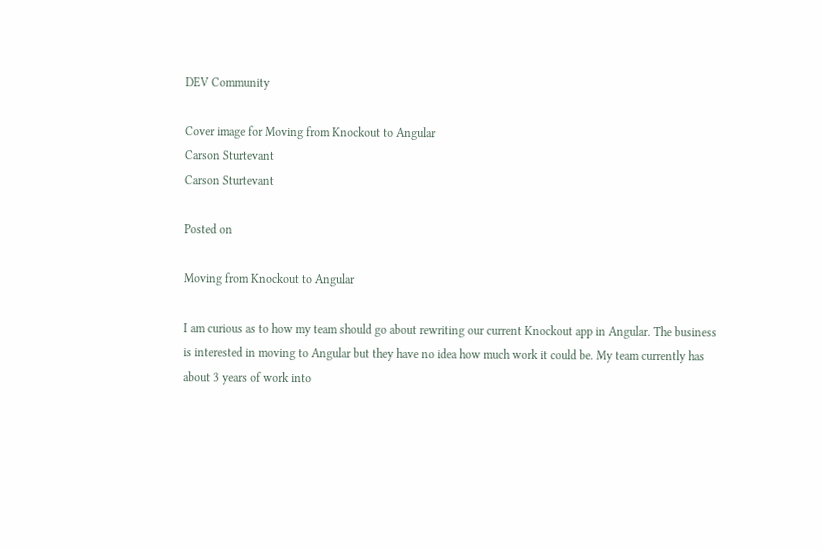DEV Community

Cover image for Moving from Knockout to Angular
Carson Sturtevant
Carson Sturtevant

Posted on

Moving from Knockout to Angular

I am curious as to how my team should go about rewriting our current Knockout app in Angular. The business is interested in moving to Angular but they have no idea how much work it could be. My team currently has about 3 years of work into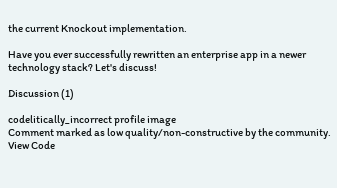the current Knockout implementation.

Have you ever successfully rewritten an enterprise app in a newer technology stack? Let's discuss!

Discussion (1)

codelitically_incorrect profile image
Comment marked as low quality/non-constructive by the community. View Code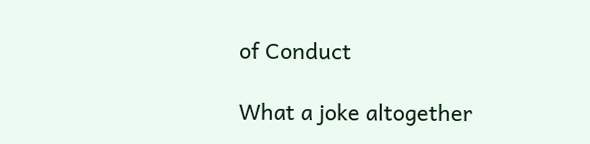of Conduct

What a joke altogether